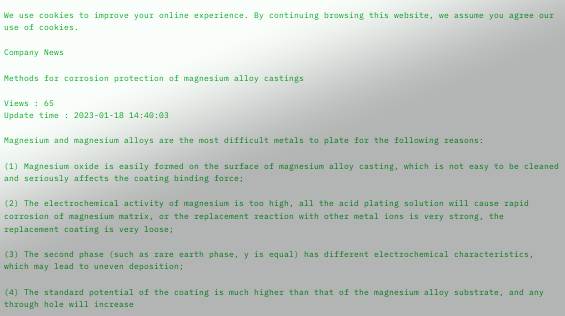We use cookies to improve your online experience. By continuing browsing this website, we assume you agree our use of cookies.

Company News

Methods for corrosion protection of magnesium alloy castings

Views : 65
Update time : 2023-01-18 14:40:03

Magnesium and magnesium alloys are the most difficult metals to plate for the following reasons:

(1) Magnesium oxide is easily formed on the surface of magnesium alloy casting, which is not easy to be cleaned and seriously affects the coating binding force;

(2) The electrochemical activity of magnesium is too high, all the acid plating solution will cause rapid corrosion of magnesium matrix, or the replacement reaction with other metal ions is very strong, the replacement coating is very loose;

(3) The second phase (such as rare earth phase, y is equal) has different electrochemical characteristics, which may lead to uneven deposition;

(4) The standard potential of the coating is much higher than that of the magnesium alloy substrate, and any through hole will increase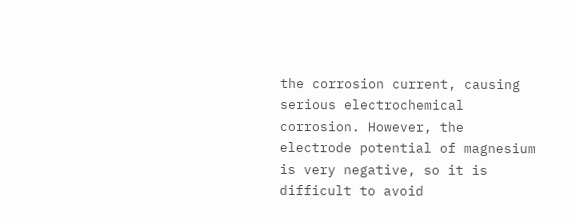the corrosion current, causing serious electrochemical corrosion. However, the electrode potential of magnesium is very negative, so it is difficult to avoid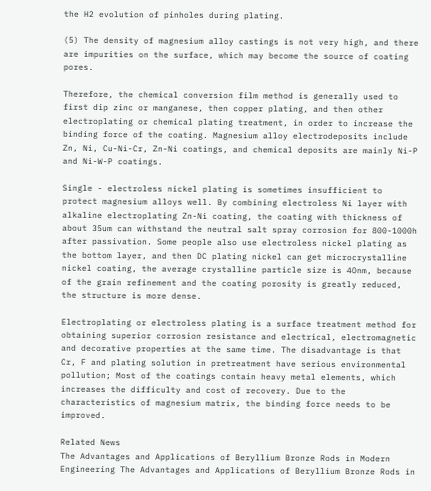the H2 evolution of pinholes during plating.

(5) The density of magnesium alloy castings is not very high, and there are impurities on the surface, which may become the source of coating pores.

Therefore, the chemical conversion film method is generally used to first dip zinc or manganese, then copper plating, and then other electroplating or chemical plating treatment, in order to increase the binding force of the coating. Magnesium alloy electrodeposits include Zn, Ni, Cu-Ni-Cr, Zn-Ni coatings, and chemical deposits are mainly Ni-P and Ni-W-P coatings.

Single - electroless nickel plating is sometimes insufficient to protect magnesium alloys well. By combining electroless Ni layer with alkaline electroplating Zn-Ni coating, the coating with thickness of about 35um can withstand the neutral salt spray corrosion for 800-1000h after passivation. Some people also use electroless nickel plating as the bottom layer, and then DC plating nickel can get microcrystalline nickel coating, the average crystalline particle size is 4Onm, because of the grain refinement and the coating porosity is greatly reduced, the structure is more dense.

Electroplating or electroless plating is a surface treatment method for obtaining superior corrosion resistance and electrical, electromagnetic and decorative properties at the same time. The disadvantage is that Cr, F and plating solution in pretreatment have serious environmental pollution; Most of the coatings contain heavy metal elements, which increases the difficulty and cost of recovery. Due to the characteristics of magnesium matrix, the binding force needs to be improved.

Related News
The Advantages and Applications of Beryllium Bronze Rods in Modern Engineering The Advantages and Applications of Beryllium Bronze Rods in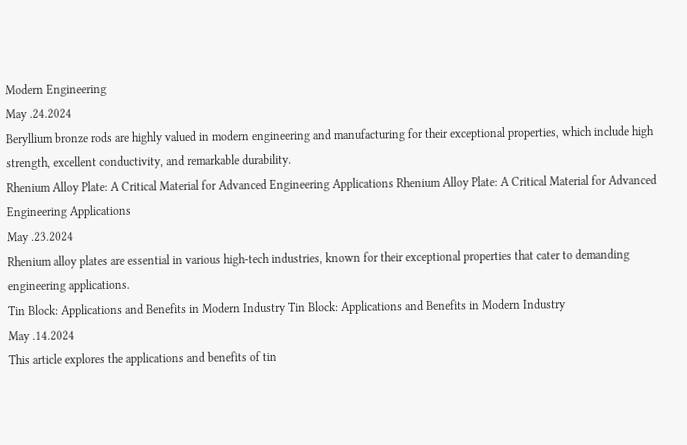Modern Engineering
May .24.2024
Beryllium bronze rods are highly valued in modern engineering and manufacturing for their exceptional properties, which include high strength, excellent conductivity, and remarkable durability.
Rhenium Alloy Plate: A Critical Material for Advanced Engineering Applications Rhenium Alloy Plate: A Critical Material for Advanced Engineering Applications
May .23.2024
Rhenium alloy plates are essential in various high-tech industries, known for their exceptional properties that cater to demanding engineering applications.
Tin Block: Applications and Benefits in Modern Industry Tin Block: Applications and Benefits in Modern Industry
May .14.2024
This article explores the applications and benefits of tin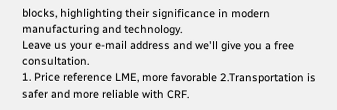blocks, highlighting their significance in modern manufacturing and technology.
Leave us your e-mail address and we'll give you a free consultation.
1. Price reference LME, more favorable 2.Transportation is safer and more reliable with CRF.